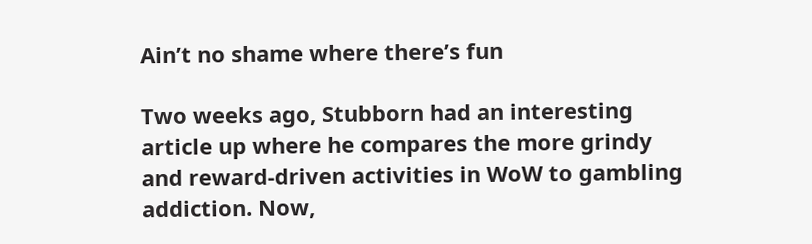Ain’t no shame where there’s fun

Two weeks ago, Stubborn had an interesting article up where he compares the more grindy and reward-driven activities in WoW to gambling addiction. Now,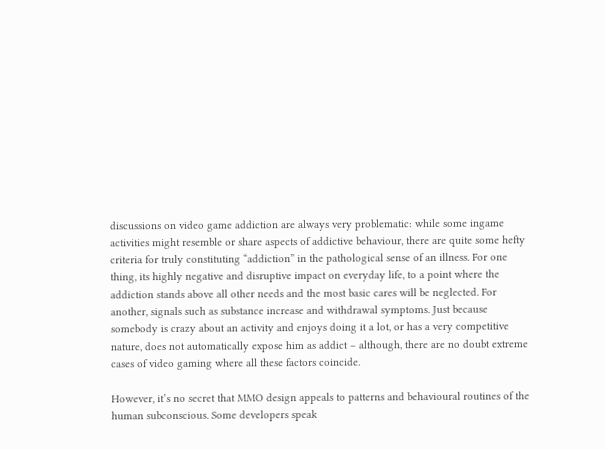discussions on video game addiction are always very problematic: while some ingame activities might resemble or share aspects of addictive behaviour, there are quite some hefty criteria for truly constituting “addiction” in the pathological sense of an illness. For one thing, its highly negative and disruptive impact on everyday life, to a point where the addiction stands above all other needs and the most basic cares will be neglected. For another, signals such as substance increase and withdrawal symptoms. Just because somebody is crazy about an activity and enjoys doing it a lot, or has a very competitive nature, does not automatically expose him as addict – although, there are no doubt extreme cases of video gaming where all these factors coincide.

However, it’s no secret that MMO design appeals to patterns and behavioural routines of the human subconscious. Some developers speak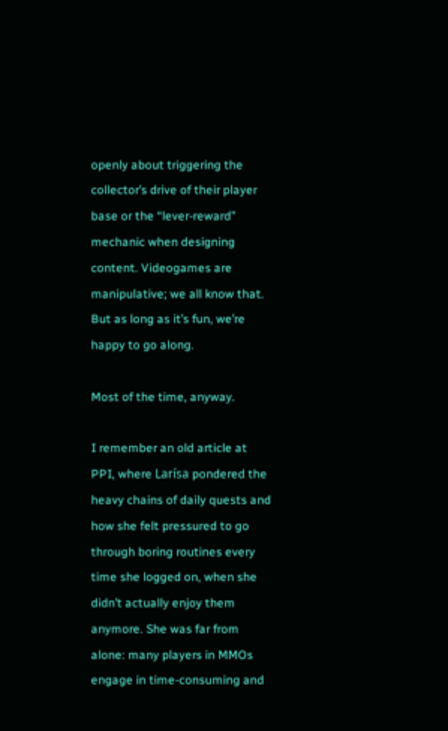openly about triggering the collector’s drive of their player base or the “lever-reward” mechanic when designing content. Videogames are manipulative; we all know that. But as long as it’s fun, we’re happy to go along.

Most of the time, anyway.

I remember an old article at PPI, where Larísa pondered the heavy chains of daily quests and how she felt pressured to go through boring routines every time she logged on, when she didn’t actually enjoy them anymore. She was far from alone: many players in MMOs engage in time-consuming and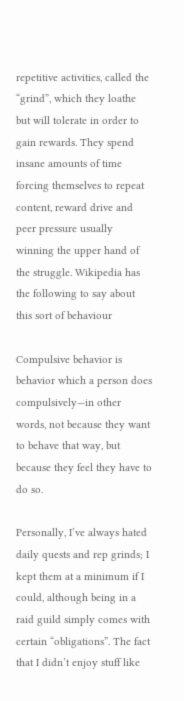repetitive activities, called the “grind”, which they loathe but will tolerate in order to gain rewards. They spend insane amounts of time forcing themselves to repeat content, reward drive and peer pressure usually winning the upper hand of the struggle. Wikipedia has the following to say about this sort of behaviour

Compulsive behavior is behavior which a person does compulsively—in other words, not because they want to behave that way, but because they feel they have to do so.

Personally, I’ve always hated daily quests and rep grinds; I kept them at a minimum if I could, although being in a raid guild simply comes with certain “obligations”. The fact that I didn’t enjoy stuff like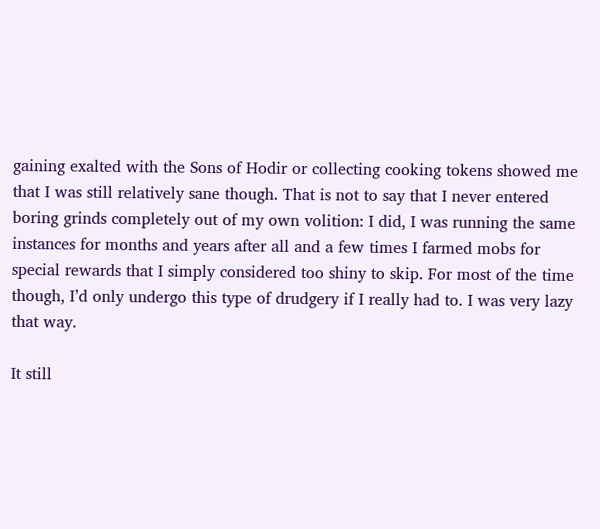gaining exalted with the Sons of Hodir or collecting cooking tokens showed me that I was still relatively sane though. That is not to say that I never entered boring grinds completely out of my own volition: I did, I was running the same instances for months and years after all and a few times I farmed mobs for special rewards that I simply considered too shiny to skip. For most of the time though, I’d only undergo this type of drudgery if I really had to. I was very lazy that way.

It still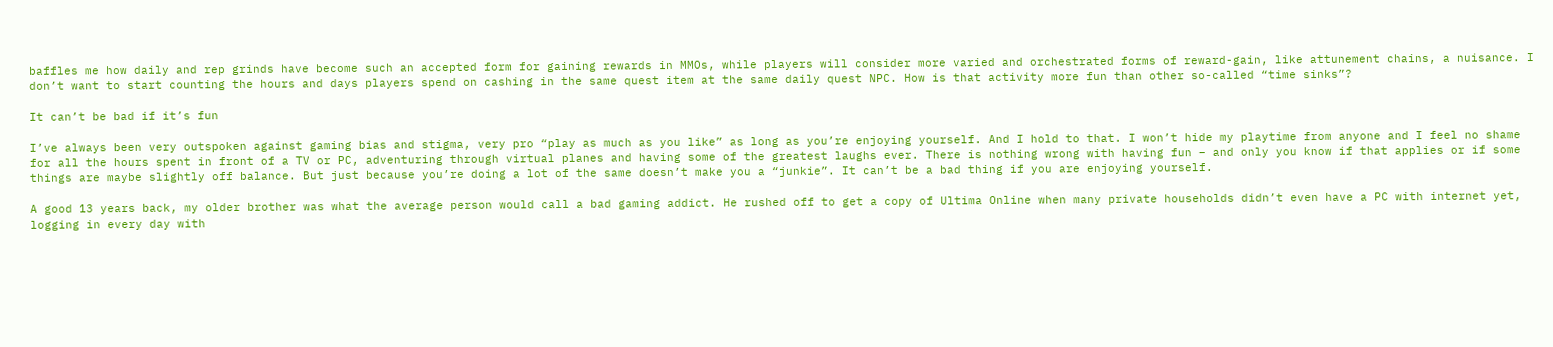baffles me how daily and rep grinds have become such an accepted form for gaining rewards in MMOs, while players will consider more varied and orchestrated forms of reward-gain, like attunement chains, a nuisance. I don’t want to start counting the hours and days players spend on cashing in the same quest item at the same daily quest NPC. How is that activity more fun than other so-called “time sinks”?

It can’t be bad if it’s fun

I’ve always been very outspoken against gaming bias and stigma, very pro “play as much as you like” as long as you’re enjoying yourself. And I hold to that. I won’t hide my playtime from anyone and I feel no shame for all the hours spent in front of a TV or PC, adventuring through virtual planes and having some of the greatest laughs ever. There is nothing wrong with having fun – and only you know if that applies or if some things are maybe slightly off balance. But just because you’re doing a lot of the same doesn’t make you a “junkie”. It can’t be a bad thing if you are enjoying yourself.

A good 13 years back, my older brother was what the average person would call a bad gaming addict. He rushed off to get a copy of Ultima Online when many private households didn’t even have a PC with internet yet, logging in every day with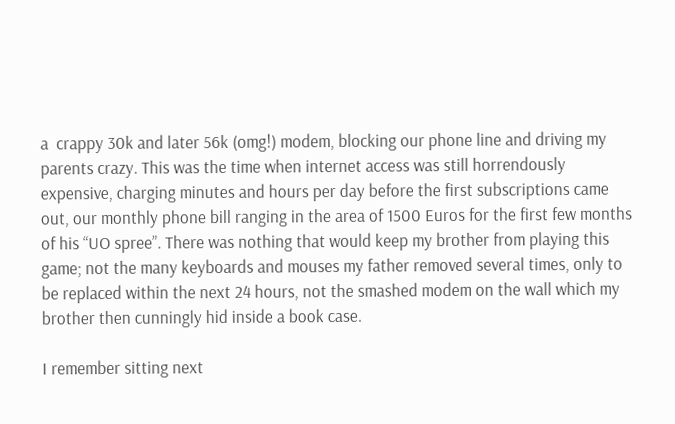a  crappy 30k and later 56k (omg!) modem, blocking our phone line and driving my parents crazy. This was the time when internet access was still horrendously expensive, charging minutes and hours per day before the first subscriptions came out, our monthly phone bill ranging in the area of 1500 Euros for the first few months of his “UO spree”. There was nothing that would keep my brother from playing this game; not the many keyboards and mouses my father removed several times, only to be replaced within the next 24 hours, not the smashed modem on the wall which my brother then cunningly hid inside a book case.

I remember sitting next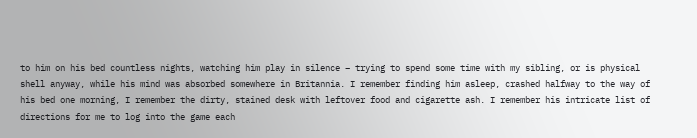to him on his bed countless nights, watching him play in silence – trying to spend some time with my sibling, or is physical shell anyway, while his mind was absorbed somewhere in Britannia. I remember finding him asleep, crashed halfway to the way of his bed one morning, I remember the dirty, stained desk with leftover food and cigarette ash. I remember his intricate list of directions for me to log into the game each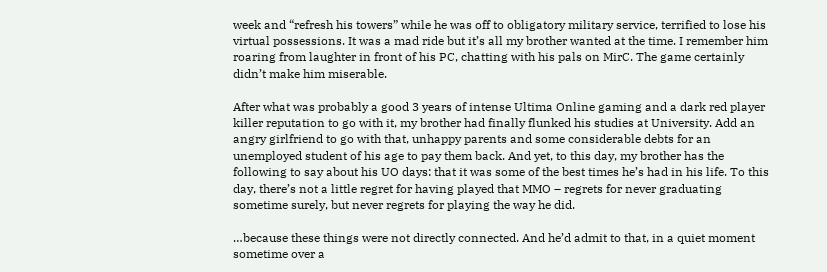week and “refresh his towers” while he was off to obligatory military service, terrified to lose his virtual possessions. It was a mad ride but it’s all my brother wanted at the time. I remember him roaring from laughter in front of his PC, chatting with his pals on MirC. The game certainly didn’t make him miserable.

After what was probably a good 3 years of intense Ultima Online gaming and a dark red player killer reputation to go with it, my brother had finally flunked his studies at University. Add an angry girlfriend to go with that, unhappy parents and some considerable debts for an unemployed student of his age to pay them back. And yet, to this day, my brother has the following to say about his UO days: that it was some of the best times he’s had in his life. To this day, there’s not a little regret for having played that MMO – regrets for never graduating sometime surely, but never regrets for playing the way he did.

…because these things were not directly connected. And he’d admit to that, in a quiet moment sometime over a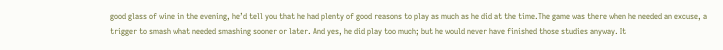good glass of wine in the evening, he’d tell you that he had plenty of good reasons to play as much as he did at the time.The game was there when he needed an excuse, a trigger to smash what needed smashing sooner or later. And yes, he did play too much; but he would never have finished those studies anyway. It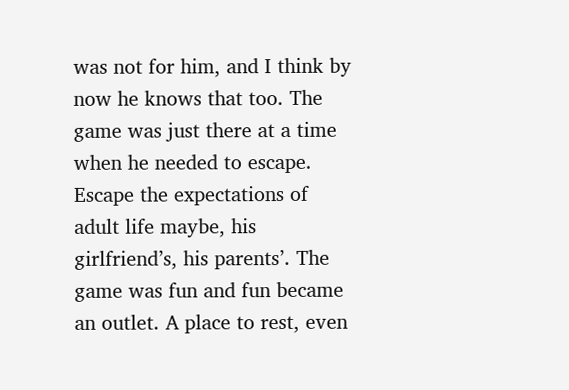was not for him, and I think by now he knows that too. The game was just there at a time when he needed to escape. Escape the expectations of adult life maybe, his girlfriend’s, his parents’. The game was fun and fun became an outlet. A place to rest, even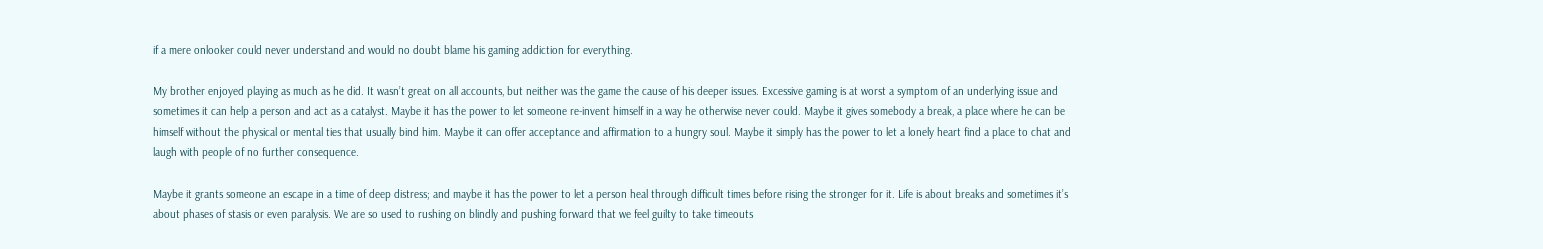if a mere onlooker could never understand and would no doubt blame his gaming addiction for everything.

My brother enjoyed playing as much as he did. It wasn’t great on all accounts, but neither was the game the cause of his deeper issues. Excessive gaming is at worst a symptom of an underlying issue and sometimes it can help a person and act as a catalyst. Maybe it has the power to let someone re-invent himself in a way he otherwise never could. Maybe it gives somebody a break, a place where he can be himself without the physical or mental ties that usually bind him. Maybe it can offer acceptance and affirmation to a hungry soul. Maybe it simply has the power to let a lonely heart find a place to chat and laugh with people of no further consequence.

Maybe it grants someone an escape in a time of deep distress; and maybe it has the power to let a person heal through difficult times before rising the stronger for it. Life is about breaks and sometimes it’s about phases of stasis or even paralysis. We are so used to rushing on blindly and pushing forward that we feel guilty to take timeouts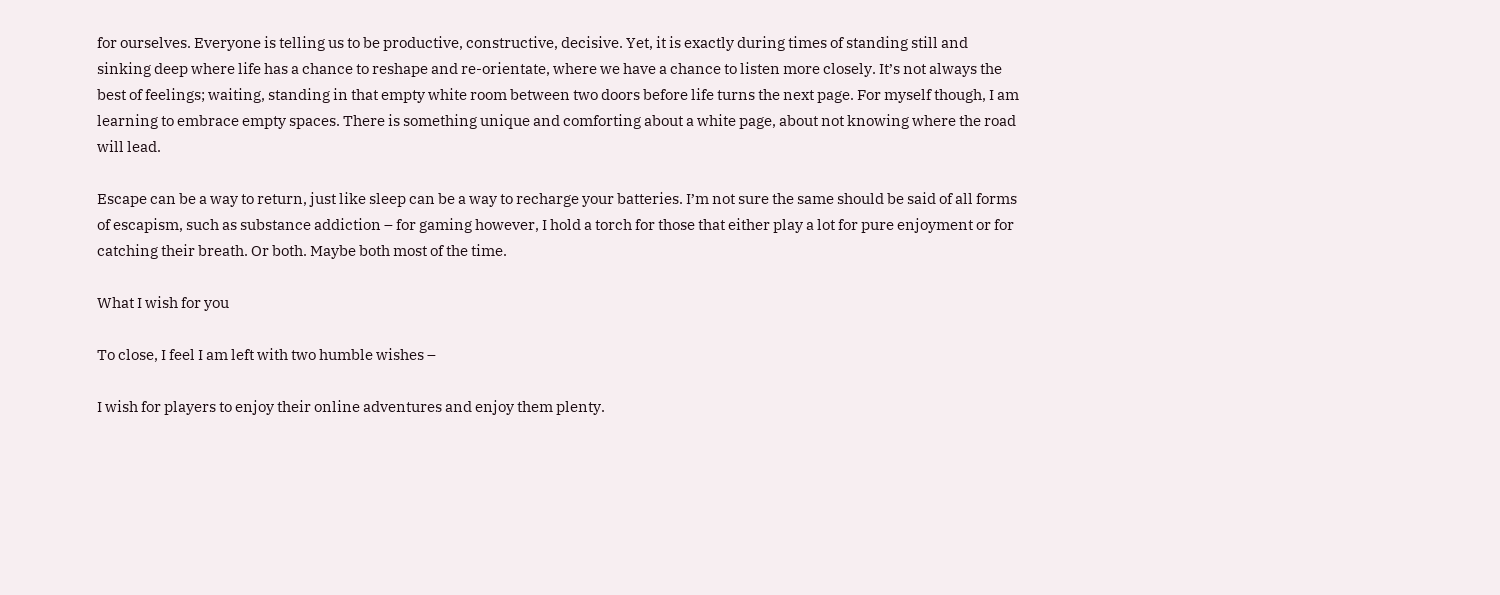for ourselves. Everyone is telling us to be productive, constructive, decisive. Yet, it is exactly during times of standing still and sinking deep where life has a chance to reshape and re-orientate, where we have a chance to listen more closely. It’s not always the best of feelings; waiting, standing in that empty white room between two doors before life turns the next page. For myself though, I am learning to embrace empty spaces. There is something unique and comforting about a white page, about not knowing where the road will lead.

Escape can be a way to return, just like sleep can be a way to recharge your batteries. I’m not sure the same should be said of all forms of escapism, such as substance addiction – for gaming however, I hold a torch for those that either play a lot for pure enjoyment or for catching their breath. Or both. Maybe both most of the time.

What I wish for you

To close, I feel I am left with two humble wishes –

I wish for players to enjoy their online adventures and enjoy them plenty.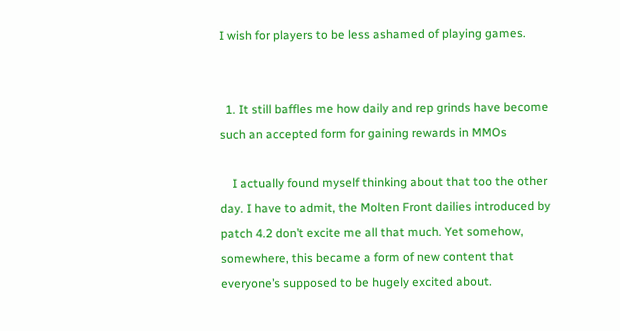I wish for players to be less ashamed of playing games.


  1. It still baffles me how daily and rep grinds have become such an accepted form for gaining rewards in MMOs

    I actually found myself thinking about that too the other day. I have to admit, the Molten Front dailies introduced by patch 4.2 don’t excite me all that much. Yet somehow, somewhere, this became a form of new content that everyone’s supposed to be hugely excited about.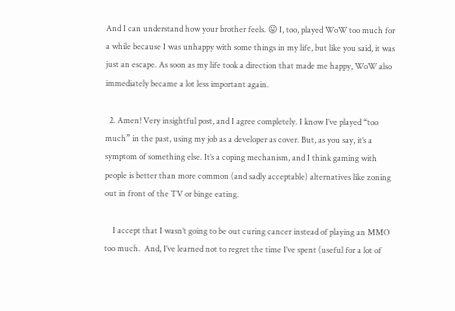And I can understand how your brother feels. 😛 I, too, played WoW too much for a while because I was unhappy with some things in my life, but like you said, it was just an escape. As soon as my life took a direction that made me happy, WoW also immediately became a lot less important again.

  2. Amen! Very insightful post, and I agree completely. I know I’ve played “too much” in the past, using my job as a developer as cover. But, as you say, it’s a symptom of something else. It’s a coping mechanism, and I think gaming with people is better than more common (and sadly acceptable) alternatives like zoning out in front of the TV or binge eating.

    I accept that I wasn’t going to be out curing cancer instead of playing an MMO too much.  And, I’ve learned not to regret the time I’ve spent (useful for a lot of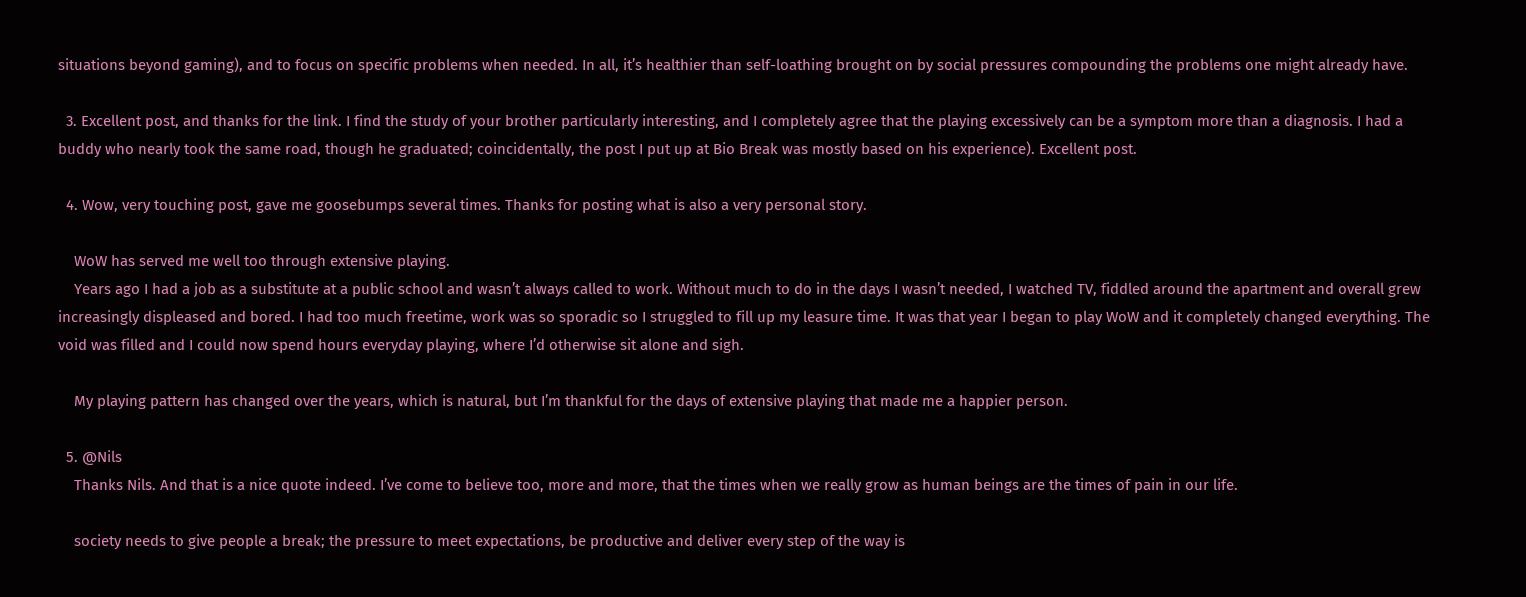situations beyond gaming), and to focus on specific problems when needed. In all, it’s healthier than self-loathing brought on by social pressures compounding the problems one might already have.

  3. Excellent post, and thanks for the link. I find the study of your brother particularly interesting, and I completely agree that the playing excessively can be a symptom more than a diagnosis. I had a buddy who nearly took the same road, though he graduated; coincidentally, the post I put up at Bio Break was mostly based on his experience). Excellent post.

  4. Wow, very touching post, gave me goosebumps several times. Thanks for posting what is also a very personal story.

    WoW has served me well too through extensive playing.
    Years ago I had a job as a substitute at a public school and wasn’t always called to work. Without much to do in the days I wasn’t needed, I watched TV, fiddled around the apartment and overall grew increasingly displeased and bored. I had too much freetime, work was so sporadic so I struggled to fill up my leasure time. It was that year I began to play WoW and it completely changed everything. The void was filled and I could now spend hours everyday playing, where I’d otherwise sit alone and sigh.

    My playing pattern has changed over the years, which is natural, but I’m thankful for the days of extensive playing that made me a happier person.

  5. @Nils
    Thanks Nils. And that is a nice quote indeed. I’ve come to believe too, more and more, that the times when we really grow as human beings are the times of pain in our life.

    society needs to give people a break; the pressure to meet expectations, be productive and deliver every step of the way is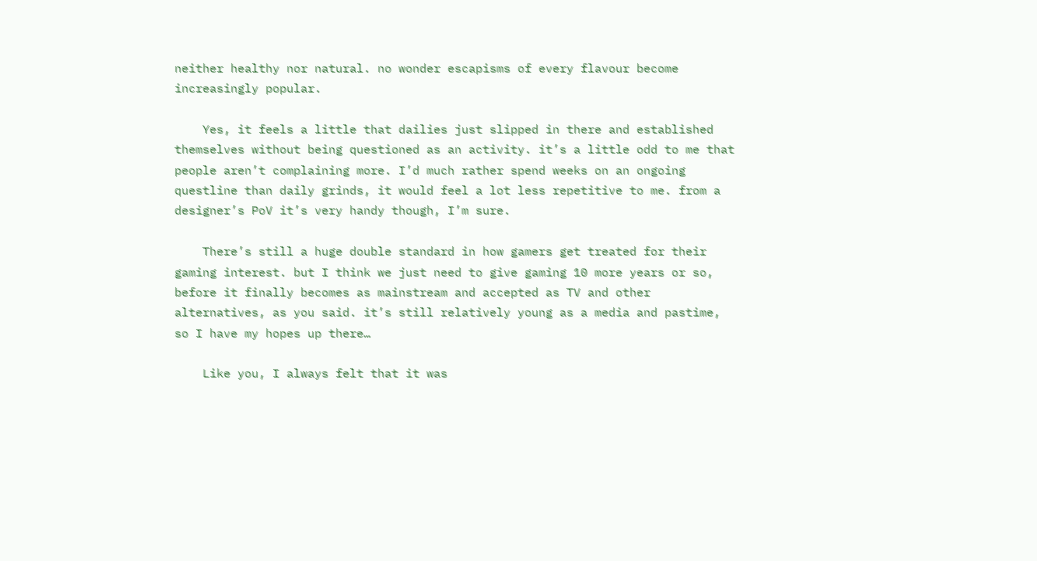neither healthy nor natural. no wonder escapisms of every flavour become increasingly popular.

    Yes, it feels a little that dailies just slipped in there and established themselves without being questioned as an activity. it’s a little odd to me that people aren’t complaining more. I’d much rather spend weeks on an ongoing questline than daily grinds, it would feel a lot less repetitive to me. from a designer’s PoV it’s very handy though, I’m sure.

    There’s still a huge double standard in how gamers get treated for their gaming interest. but I think we just need to give gaming 10 more years or so, before it finally becomes as mainstream and accepted as TV and other alternatives, as you said. it’s still relatively young as a media and pastime, so I have my hopes up there…

    Like you, I always felt that it was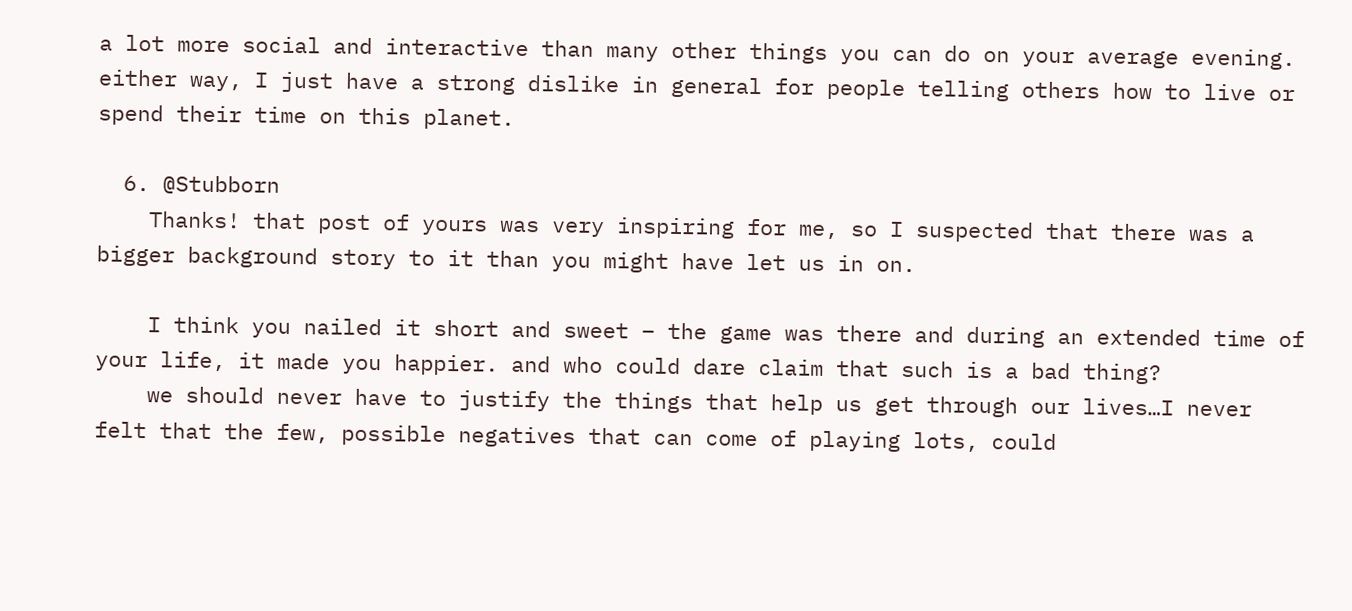a lot more social and interactive than many other things you can do on your average evening. either way, I just have a strong dislike in general for people telling others how to live or spend their time on this planet.

  6. @Stubborn
    Thanks! that post of yours was very inspiring for me, so I suspected that there was a bigger background story to it than you might have let us in on.

    I think you nailed it short and sweet – the game was there and during an extended time of your life, it made you happier. and who could dare claim that such is a bad thing?
    we should never have to justify the things that help us get through our lives…I never felt that the few, possible negatives that can come of playing lots, could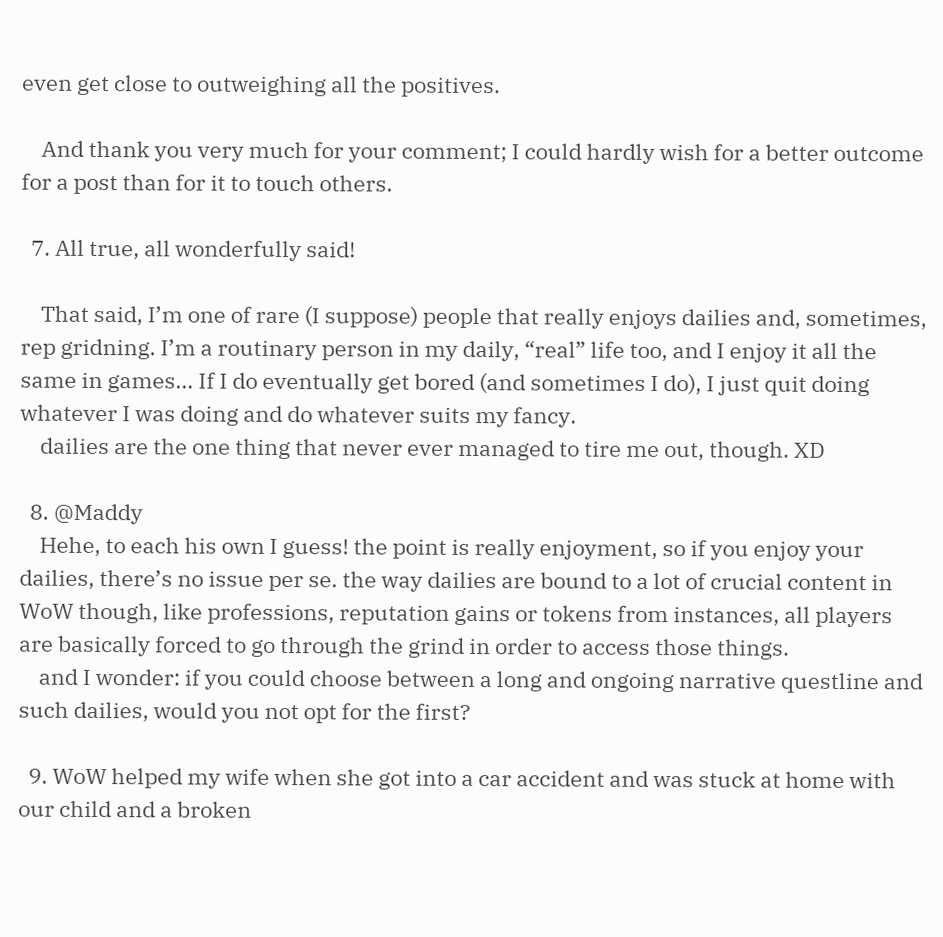even get close to outweighing all the positives.

    And thank you very much for your comment; I could hardly wish for a better outcome for a post than for it to touch others.

  7. All true, all wonderfully said!

    That said, I’m one of rare (I suppose) people that really enjoys dailies and, sometimes, rep gridning. I’m a routinary person in my daily, “real” life too, and I enjoy it all the same in games… If I do eventually get bored (and sometimes I do), I just quit doing whatever I was doing and do whatever suits my fancy.
    dailies are the one thing that never ever managed to tire me out, though. XD

  8. @Maddy
    Hehe, to each his own I guess! the point is really enjoyment, so if you enjoy your dailies, there’s no issue per se. the way dailies are bound to a lot of crucial content in WoW though, like professions, reputation gains or tokens from instances, all players are basically forced to go through the grind in order to access those things.
    and I wonder: if you could choose between a long and ongoing narrative questline and such dailies, would you not opt for the first?

  9. WoW helped my wife when she got into a car accident and was stuck at home with our child and a broken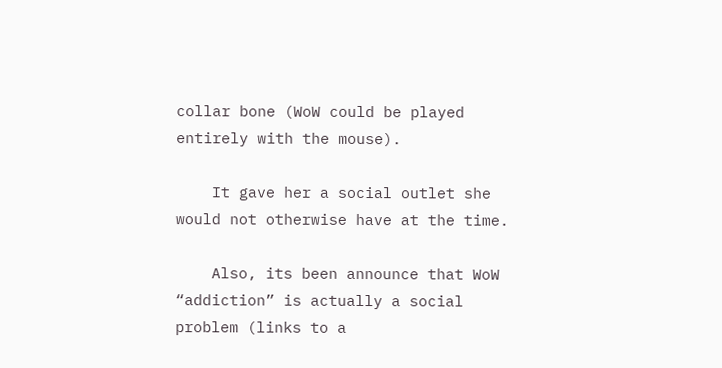collar bone (WoW could be played entirely with the mouse).

    It gave her a social outlet she would not otherwise have at the time.

    Also, its been announce that WoW “addiction” is actually a social problem (links to a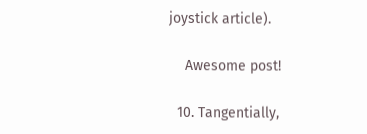joystick article).

    Awesome post!

  10. Tangentially,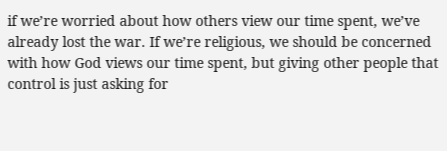if we’re worried about how others view our time spent, we’ve already lost the war. If we’re religious, we should be concerned with how God views our time spent, but giving other people that control is just asking for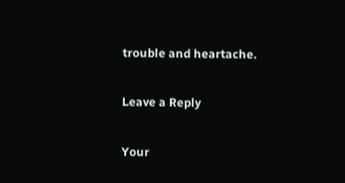trouble and heartache.

Leave a Reply

Your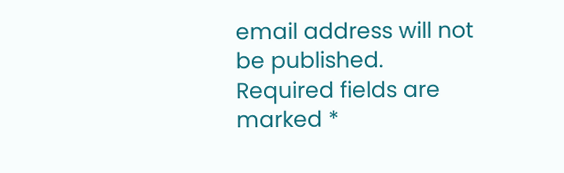email address will not be published. Required fields are marked *